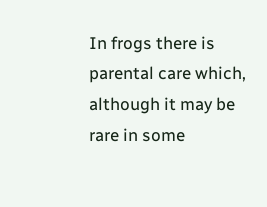In frogs there is parental care which, although it may be rare in some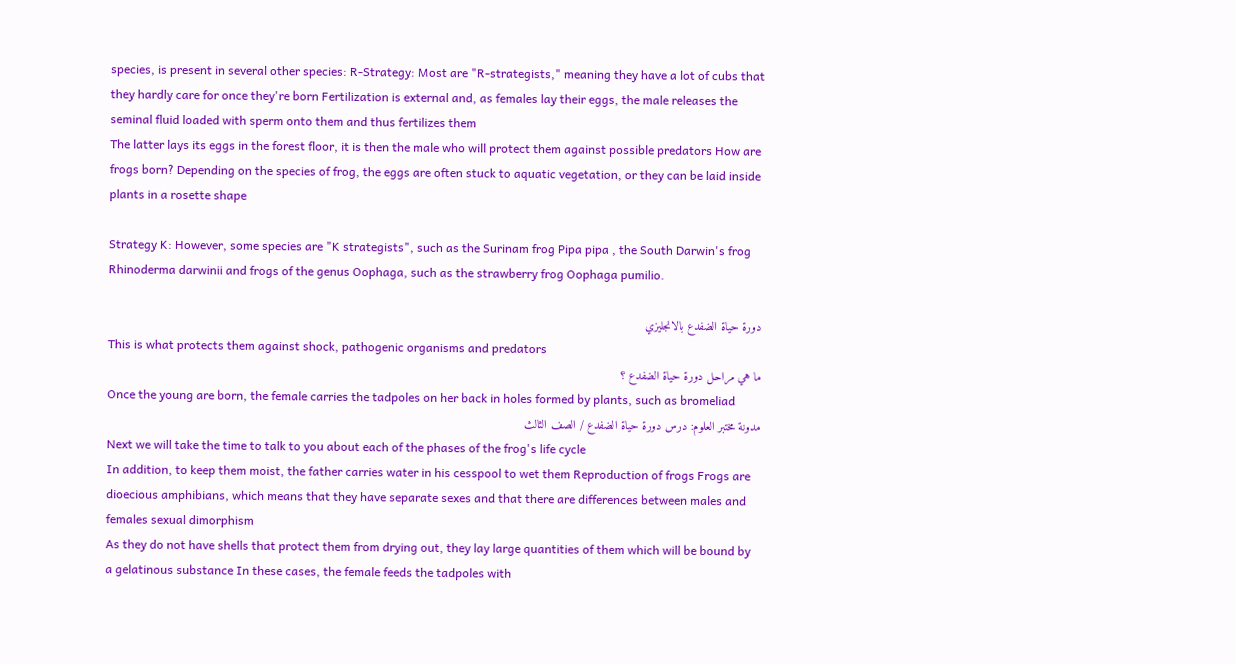species, is present in several other species: R-Strategy: Most are "R-strategists," meaning they have a lot of cubs that they hardly care for once they're born Fertilization is external and, as females lay their eggs, the male releases the seminal fluid loaded with sperm onto them and thus fertilizes them
The latter lays its eggs in the forest floor, it is then the male who will protect them against possible predators How are frogs born? Depending on the species of frog, the eggs are often stuck to aquatic vegetation, or they can be laid inside plants in a rosette shape

Strategy K: However, some species are "K strategists", such as the Surinam frog Pipa pipa , the South Darwin's frog Rhinoderma darwinii and frogs of the genus Oophaga, such as the strawberry frog Oophaga pumilio.

دورة حياة الضفدع بالانجليزي
This is what protects them against shock, pathogenic organisms and predators
ما هي مراحل دورة حياة الضفدع ؟
Once the young are born, the female carries the tadpoles on her back in holes formed by plants, such as bromeliad
مدونة مختبر العلوم: درس دورة حياة الضفدع / الصف الثالث
Next we will take the time to talk to you about each of the phases of the frog's life cycle
In addition, to keep them moist, the father carries water in his cesspool to wet them Reproduction of frogs Frogs are dioecious amphibians, which means that they have separate sexes and that there are differences between males and females sexual dimorphism
As they do not have shells that protect them from drying out, they lay large quantities of them which will be bound by a gelatinous substance In these cases, the female feeds the tadpoles with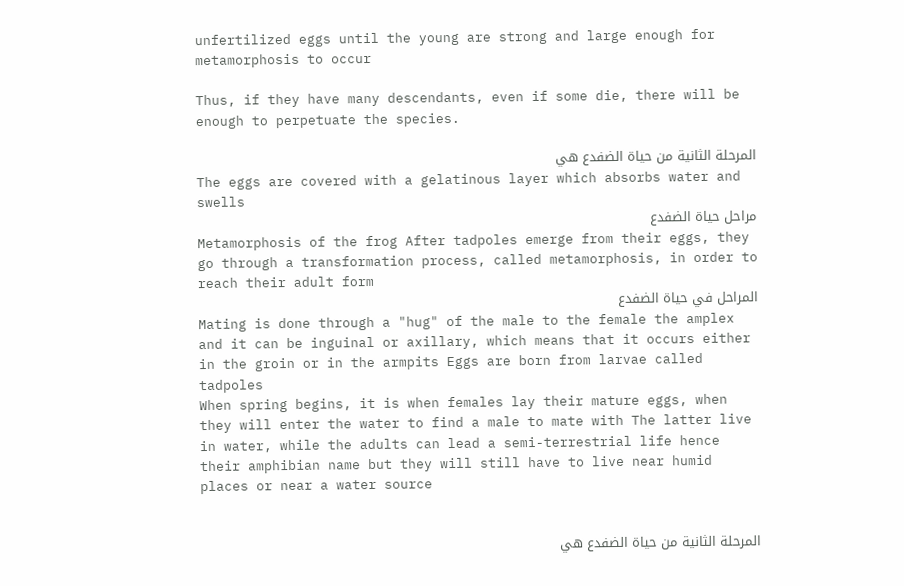unfertilized eggs until the young are strong and large enough for metamorphosis to occur

Thus, if they have many descendants, even if some die, there will be enough to perpetuate the species.

المرحلة الثانية من حياة الضفدع هي
The eggs are covered with a gelatinous layer which absorbs water and swells
مراحل حياة الضفدع
Metamorphosis of the frog After tadpoles emerge from their eggs, they go through a transformation process, called metamorphosis, in order to reach their adult form
المراحل في حياة الضفدع
Mating is done through a "hug" of the male to the female the amplex and it can be inguinal or axillary, which means that it occurs either in the groin or in the armpits Eggs are born from larvae called tadpoles
When spring begins, it is when females lay their mature eggs, when they will enter the water to find a male to mate with The latter live in water, while the adults can lead a semi-terrestrial life hence their amphibian name but they will still have to live near humid places or near a water source


المرحلة الثانية من حياة الضفدع هي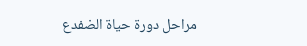مراحل دورة حياة الضفدع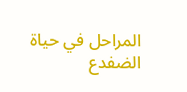المراحل في حياة الضفدع